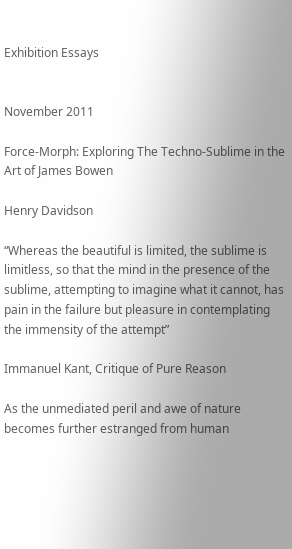Exhibition Essays


November 2011

Force-Morph: Exploring The Techno-Sublime in the Art of James Bowen

Henry Davidson

“Whereas the beautiful is limited, the sublime is limitless, so that the mind in the presence of the sublime, attempting to imagine what it cannot, has pain in the failure but pleasure in contemplating the immensity of the attempt”

Immanuel Kant, Critique of Pure Reason

As the unmediated peril and awe of nature becomes further estranged from human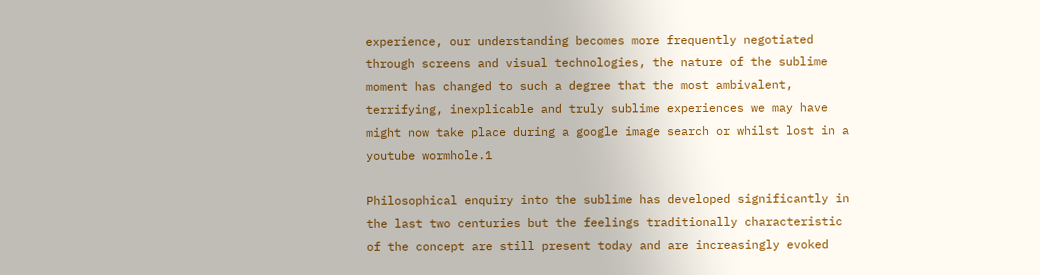experience, our understanding becomes more frequently negotiated through screens and visual technologies, the nature of the sublime moment has changed to such a degree that the most ambivalent, terrifying, inexplicable and truly sublime experiences we may have might now take place during a google image search or whilst lost in a youtube wormhole.1

Philosophical enquiry into the sublime has developed significantly in the last two centuries but the feelings traditionally characteristic of the concept are still present today and are increasingly evoked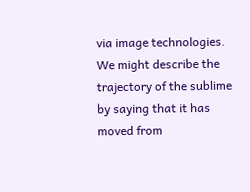via image technologies. We might describe the trajectory of the sublime by saying that it has moved from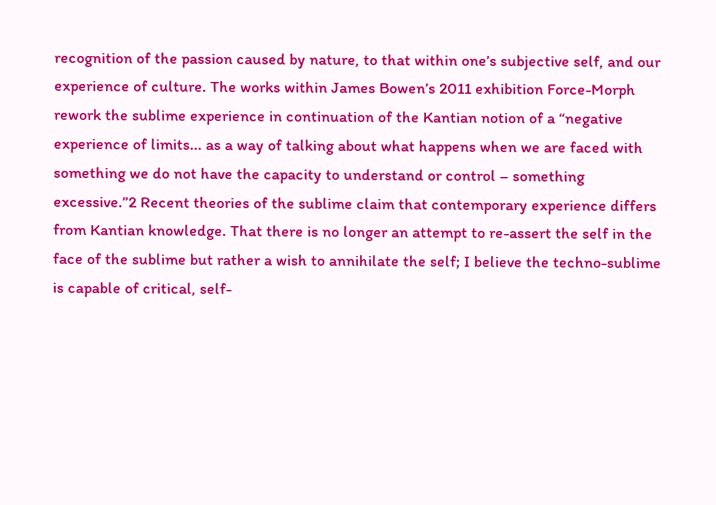recognition of the passion caused by nature, to that within one’s subjective self, and our experience of culture. The works within James Bowen’s 2011 exhibition Force-Morph rework the sublime experience in continuation of the Kantian notion of a “negative experience of limits... as a way of talking about what happens when we are faced with something we do not have the capacity to understand or control – something excessive.”2 Recent theories of the sublime claim that contemporary experience differs from Kantian knowledge. That there is no longer an attempt to re-assert the self in the face of the sublime but rather a wish to annihilate the self; I believe the techno-sublime is capable of critical, self-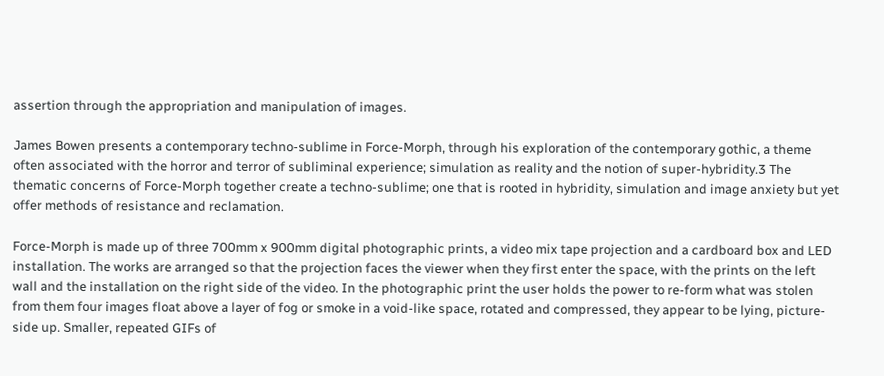assertion through the appropriation and manipulation of images.

James Bowen presents a contemporary techno-sublime in Force-Morph, through his exploration of the contemporary gothic, a theme often associated with the horror and terror of subliminal experience; simulation as reality and the notion of super-hybridity.3 The thematic concerns of Force-Morph together create a techno-sublime; one that is rooted in hybridity, simulation and image anxiety but yet offer methods of resistance and reclamation.

Force-Morph is made up of three 700mm x 900mm digital photographic prints, a video mix tape projection and a cardboard box and LED installation. The works are arranged so that the projection faces the viewer when they first enter the space, with the prints on the left wall and the installation on the right side of the video. In the photographic print the user holds the power to re-form what was stolen from them four images float above a layer of fog or smoke in a void-like space, rotated and compressed, they appear to be lying, picture-side up. Smaller, repeated GIFs of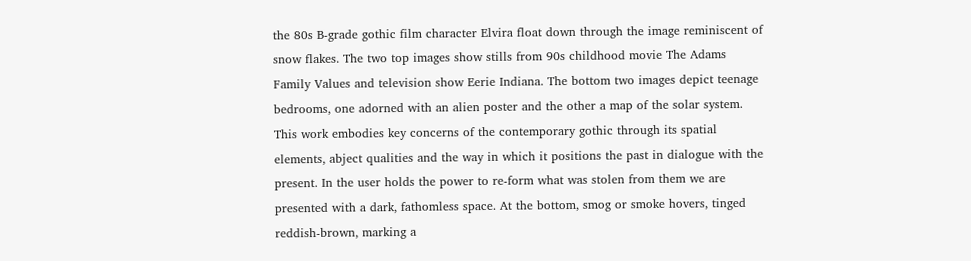the 80s B-grade gothic film character Elvira float down through the image reminiscent of snow flakes. The two top images show stills from 90s childhood movie The Adams Family Values and television show Eerie Indiana. The bottom two images depict teenage bedrooms, one adorned with an alien poster and the other a map of the solar system. This work embodies key concerns of the contemporary gothic through its spatial elements, abject qualities and the way in which it positions the past in dialogue with the present. In the user holds the power to re-form what was stolen from them we are presented with a dark, fathomless space. At the bottom, smog or smoke hovers, tinged reddish-brown, marking a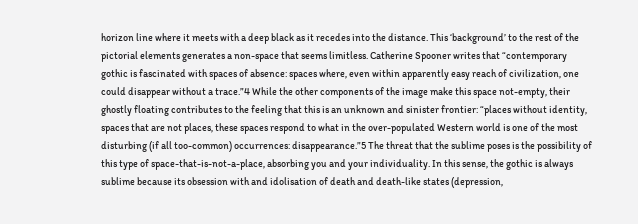horizon line where it meets with a deep black as it recedes into the distance. This ‘background’ to the rest of the pictorial elements generates a non-space that seems limitless. Catherine Spooner writes that “contemporary gothic is fascinated with spaces of absence: spaces where, even within apparently easy reach of civilization, one could disappear without a trace.”4 While the other components of the image make this space not-empty, their ghostly floating contributes to the feeling that this is an unknown and sinister frontier: “places without identity, spaces that are not places, these spaces respond to what in the over-populated Western world is one of the most disturbing (if all too-common) occurrences: disappearance.”5 The threat that the sublime poses is the possibility of this type of space-that-is-not-a-place, absorbing you and your individuality. In this sense, the gothic is always sublime because its obsession with and idolisation of death and death-like states (depression,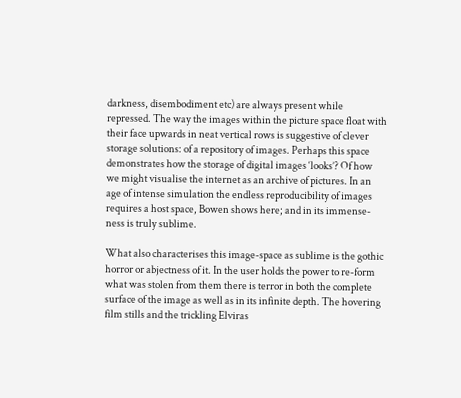darkness, disembodiment etc) are always present while repressed. The way the images within the picture space float with their face upwards in neat vertical rows is suggestive of clever storage solutions: of a repository of images. Perhaps this space demonstrates how the storage of digital images ‘looks’? Of how we might visualise the internet as an archive of pictures. In an age of intense simulation the endless reproducibility of images requires a host space, Bowen shows here; and in its immense-ness is truly sublime.

What also characterises this image-space as sublime is the gothic horror or abjectness of it. In the user holds the power to re-form what was stolen from them there is terror in both the complete surface of the image as well as in its infinite depth. The hovering film stills and the trickling Elviras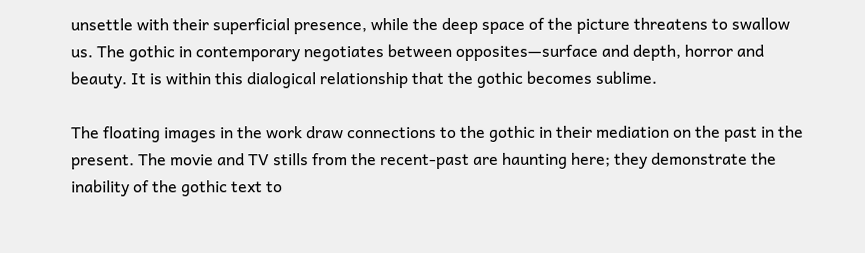unsettle with their superficial presence, while the deep space of the picture threatens to swallow us. The gothic in contemporary negotiates between opposites—surface and depth, horror and beauty. It is within this dialogical relationship that the gothic becomes sublime.

The floating images in the work draw connections to the gothic in their mediation on the past in the present. The movie and TV stills from the recent-past are haunting here; they demonstrate the inability of the gothic text to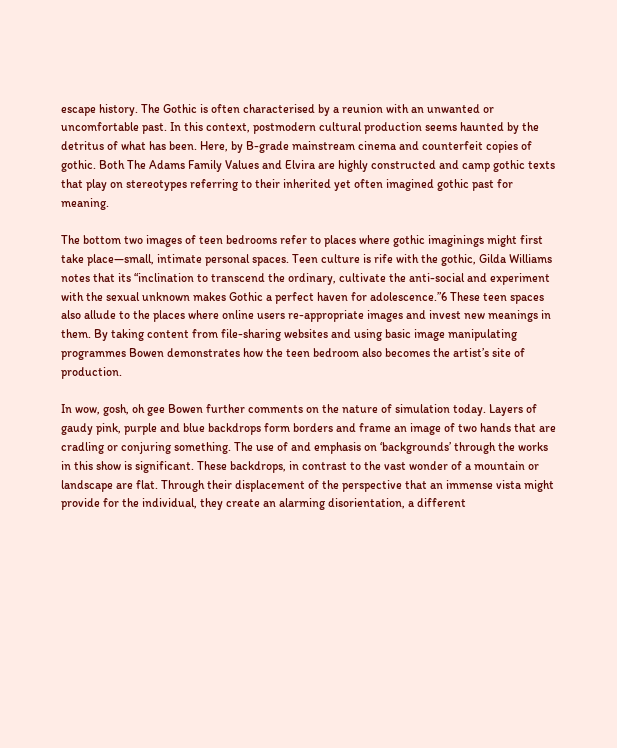escape history. The Gothic is often characterised by a reunion with an unwanted or uncomfortable past. In this context, postmodern cultural production seems haunted by the detritus of what has been. Here, by B-grade mainstream cinema and counterfeit copies of gothic. Both The Adams Family Values and Elvira are highly constructed and camp gothic texts that play on stereotypes referring to their inherited yet often imagined gothic past for meaning.

The bottom two images of teen bedrooms refer to places where gothic imaginings might first take place—small, intimate personal spaces. Teen culture is rife with the gothic, Gilda Williams notes that its “inclination to transcend the ordinary, cultivate the anti-social and experiment with the sexual unknown makes Gothic a perfect haven for adolescence.”6 These teen spaces also allude to the places where online users re-appropriate images and invest new meanings in them. By taking content from file-sharing websites and using basic image manipulating programmes Bowen demonstrates how the teen bedroom also becomes the artist’s site of production.

In wow, gosh, oh gee Bowen further comments on the nature of simulation today. Layers of gaudy pink, purple and blue backdrops form borders and frame an image of two hands that are cradling or conjuring something. The use of and emphasis on ‘backgrounds’ through the works in this show is significant. These backdrops, in contrast to the vast wonder of a mountain or landscape are flat. Through their displacement of the perspective that an immense vista might provide for the individual, they create an alarming disorientation, a different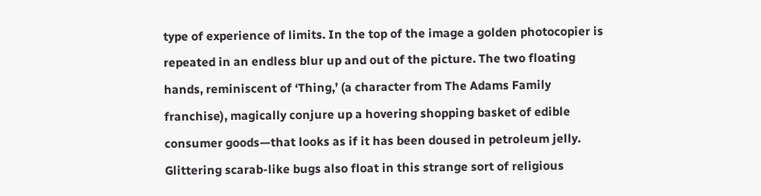type of experience of limits. In the top of the image a golden photocopier is repeated in an endless blur up and out of the picture. The two floating hands, reminiscent of ‘Thing,’ (a character from The Adams Family franchise), magically conjure up a hovering shopping basket of edible consumer goods—that looks as if it has been doused in petroleum jelly. Glittering scarab-like bugs also float in this strange sort of religious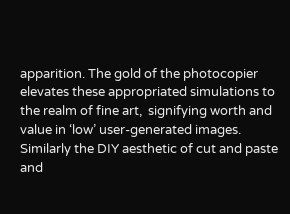apparition. The gold of the photocopier elevates these appropriated simulations to the realm of fine art,  signifying worth and value in ‘low’ user-generated images. Similarly the DIY aesthetic of cut and paste and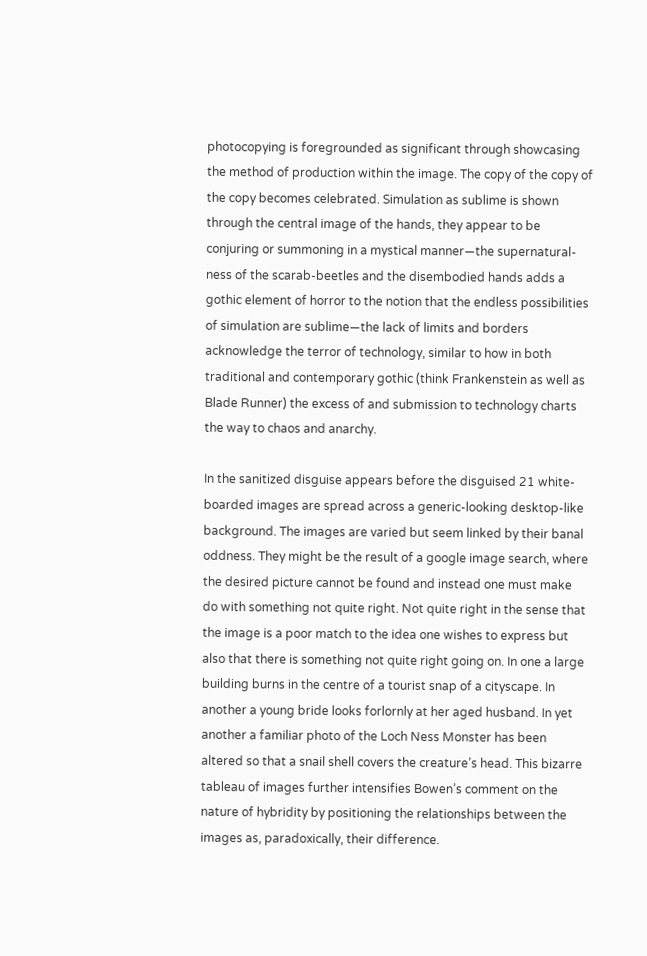photocopying is foregrounded as significant through showcasing the method of production within the image. The copy of the copy of the copy becomes celebrated. Simulation as sublime is shown through the central image of the hands, they appear to be conjuring or summoning in a mystical manner—the supernatural-ness of the scarab-beetles and the disembodied hands adds a gothic element of horror to the notion that the endless possibilities of simulation are sublime—the lack of limits and borders acknowledge the terror of technology, similar to how in both traditional and contemporary gothic (think Frankenstein as well as Blade Runner) the excess of and submission to technology charts the way to chaos and anarchy.

In the sanitized disguise appears before the disguised 21 white-boarded images are spread across a generic-looking desktop-like background. The images are varied but seem linked by their banal oddness. They might be the result of a google image search, where the desired picture cannot be found and instead one must make do with something not quite right. Not quite right in the sense that the image is a poor match to the idea one wishes to express but also that there is something not quite right going on. In one a large building burns in the centre of a tourist snap of a cityscape. In another a young bride looks forlornly at her aged husband. In yet another a familiar photo of the Loch Ness Monster has been altered so that a snail shell covers the creature’s head. This bizarre tableau of images further intensifies Bowen’s comment on the nature of hybridity by positioning the relationships between the images as, paradoxically, their difference.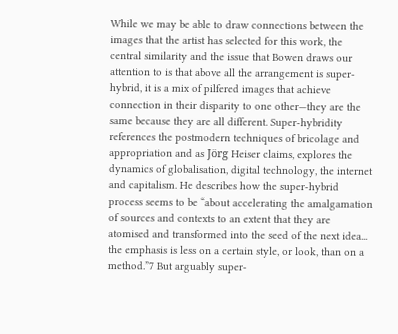While we may be able to draw connections between the images that the artist has selected for this work, the central similarity and the issue that Bowen draws our attention to is that above all the arrangement is super-hybrid, it is a mix of pilfered images that achieve connection in their disparity to one other—they are the same because they are all different. Super-hybridity references the postmodern techniques of bricolage and appropriation and as Jörg Heiser claims, explores the dynamics of globalisation, digital technology, the internet and capitalism. He describes how the super-hybrid process seems to be “about accelerating the amalgamation of sources and contexts to an extent that they are atomised and transformed into the seed of the next idea... the emphasis is less on a certain style, or look, than on a method.”7 But arguably super-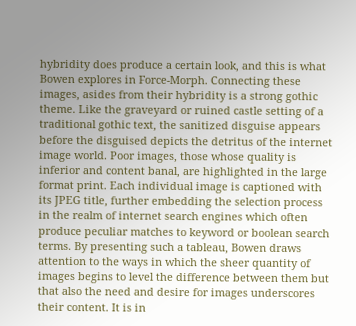hybridity does produce a certain look, and this is what Bowen explores in Force-Morph. Connecting these images, asides from their hybridity is a strong gothic theme. Like the graveyard or ruined castle setting of a traditional gothic text, the sanitized disguise appears before the disguised depicts the detritus of the internet image world. Poor images, those whose quality is inferior and content banal, are highlighted in the large format print. Each individual image is captioned with its JPEG title, further embedding the selection process in the realm of internet search engines which often produce peculiar matches to keyword or boolean search terms. By presenting such a tableau, Bowen draws attention to the ways in which the sheer quantity of images begins to level the difference between them but that also the need and desire for images underscores their content. It is in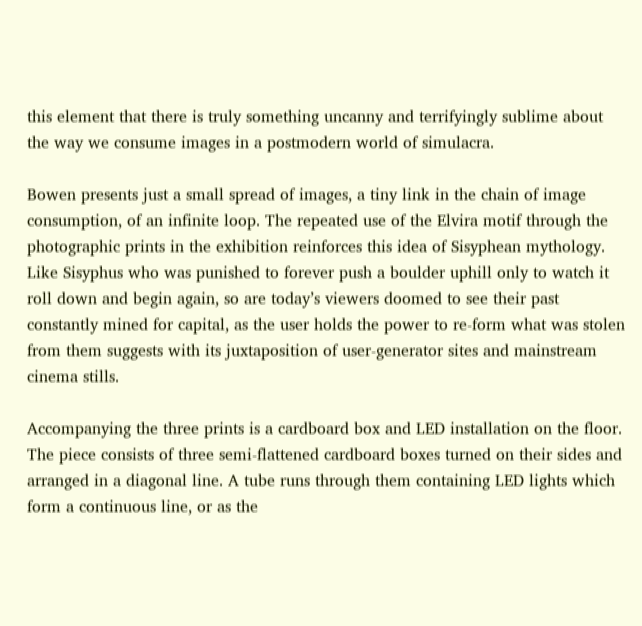this element that there is truly something uncanny and terrifyingly sublime about the way we consume images in a postmodern world of simulacra.

Bowen presents just a small spread of images, a tiny link in the chain of image consumption, of an infinite loop. The repeated use of the Elvira motif through the photographic prints in the exhibition reinforces this idea of Sisyphean mythology. Like Sisyphus who was punished to forever push a boulder uphill only to watch it roll down and begin again, so are today’s viewers doomed to see their past constantly mined for capital, as the user holds the power to re-form what was stolen from them suggests with its juxtaposition of user-generator sites and mainstream cinema stills.

Accompanying the three prints is a cardboard box and LED installation on the floor. The piece consists of three semi-flattened cardboard boxes turned on their sides and arranged in a diagonal line. A tube runs through them containing LED lights which form a continuous line, or as the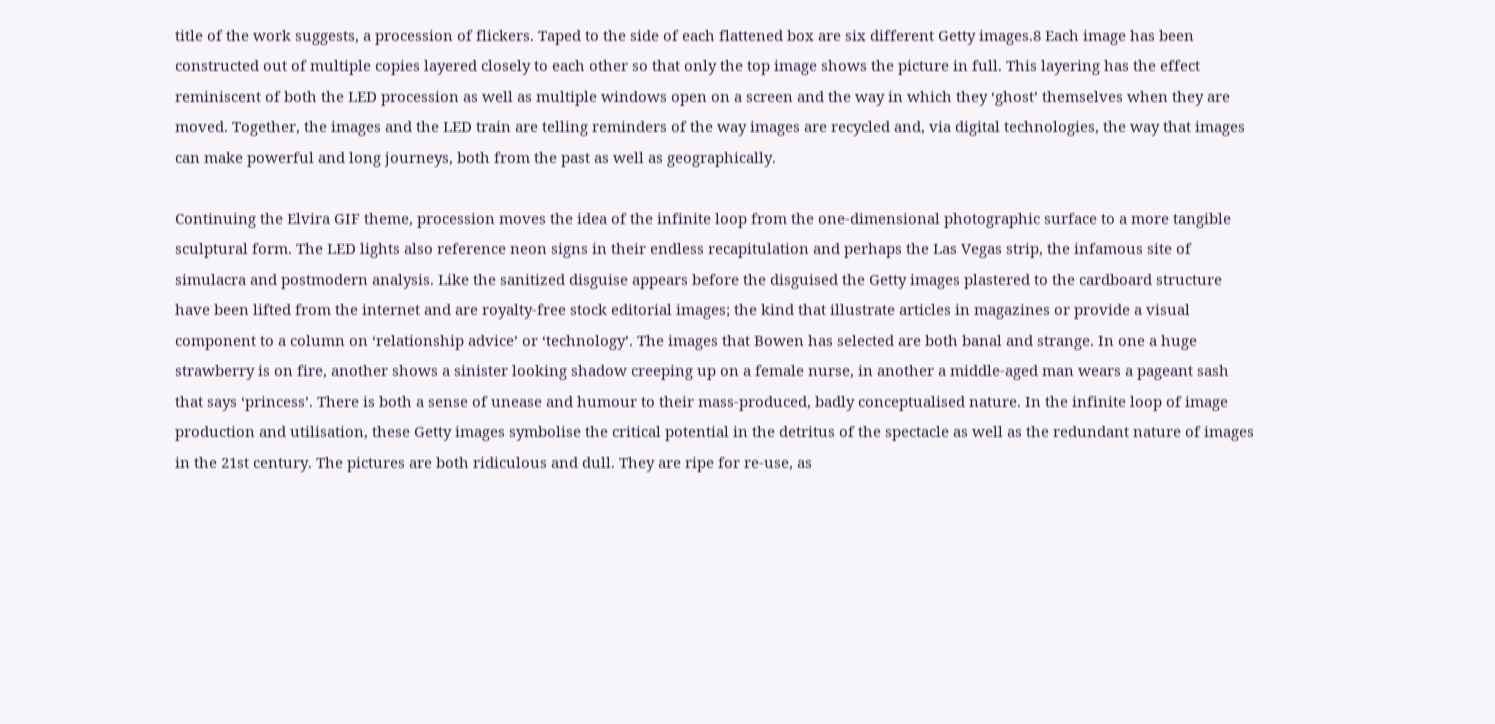title of the work suggests, a procession of flickers. Taped to the side of each flattened box are six different Getty images.8 Each image has been constructed out of multiple copies layered closely to each other so that only the top image shows the picture in full. This layering has the effect reminiscent of both the LED procession as well as multiple windows open on a screen and the way in which they ‘ghost’ themselves when they are moved. Together, the images and the LED train are telling reminders of the way images are recycled and, via digital technologies, the way that images can make powerful and long journeys, both from the past as well as geographically.

Continuing the Elvira GIF theme, procession moves the idea of the infinite loop from the one-dimensional photographic surface to a more tangible sculptural form. The LED lights also reference neon signs in their endless recapitulation and perhaps the Las Vegas strip, the infamous site of simulacra and postmodern analysis. Like the sanitized disguise appears before the disguised the Getty images plastered to the cardboard structure have been lifted from the internet and are royalty-free stock editorial images; the kind that illustrate articles in magazines or provide a visual component to a column on ‘relationship advice’ or ‘technology’. The images that Bowen has selected are both banal and strange. In one a huge strawberry is on fire, another shows a sinister looking shadow creeping up on a female nurse, in another a middle-aged man wears a pageant sash that says ‘princess’. There is both a sense of unease and humour to their mass-produced, badly conceptualised nature. In the infinite loop of image production and utilisation, these Getty images symbolise the critical potential in the detritus of the spectacle as well as the redundant nature of images in the 21st century. The pictures are both ridiculous and dull. They are ripe for re-use, as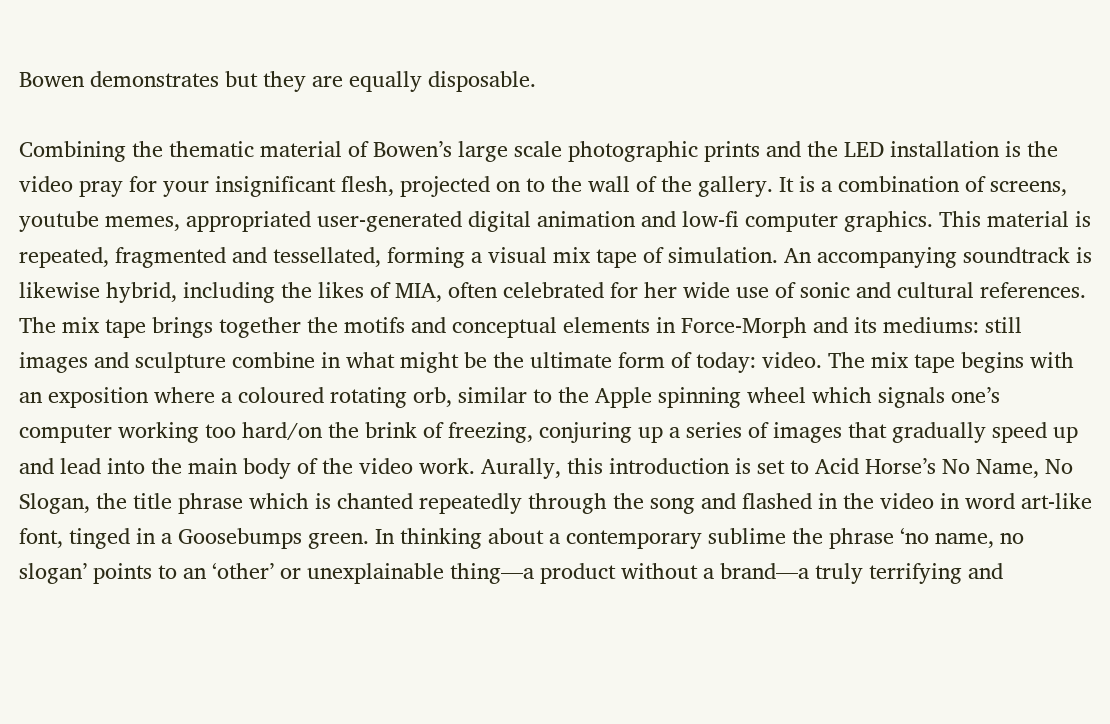Bowen demonstrates but they are equally disposable.

Combining the thematic material of Bowen’s large scale photographic prints and the LED installation is the video pray for your insignificant flesh, projected on to the wall of the gallery. It is a combination of screens, youtube memes, appropriated user-generated digital animation and low-fi computer graphics. This material is repeated, fragmented and tessellated, forming a visual mix tape of simulation. An accompanying soundtrack is likewise hybrid, including the likes of MIA, often celebrated for her wide use of sonic and cultural references. The mix tape brings together the motifs and conceptual elements in Force-Morph and its mediums: still images and sculpture combine in what might be the ultimate form of today: video. The mix tape begins with an exposition where a coloured rotating orb, similar to the Apple spinning wheel which signals one’s computer working too hard/on the brink of freezing, conjuring up a series of images that gradually speed up and lead into the main body of the video work. Aurally, this introduction is set to Acid Horse’s No Name, No Slogan, the title phrase which is chanted repeatedly through the song and flashed in the video in word art-like font, tinged in a Goosebumps green. In thinking about a contemporary sublime the phrase ‘no name, no slogan’ points to an ‘other’ or unexplainable thing—a product without a brand—a truly terrifying and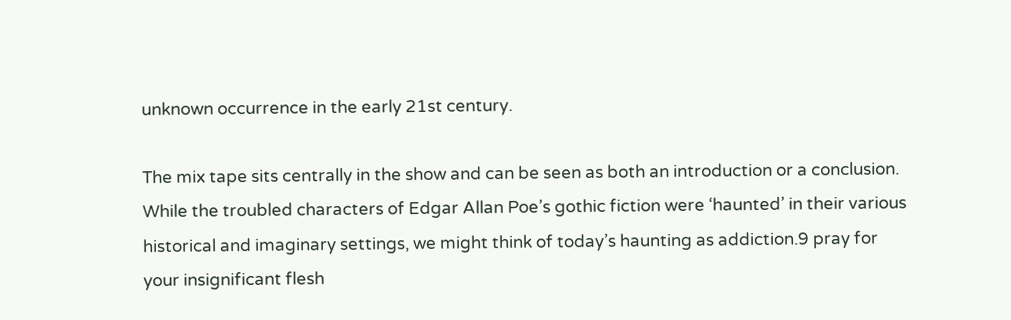unknown occurrence in the early 21st century.

The mix tape sits centrally in the show and can be seen as both an introduction or a conclusion. While the troubled characters of Edgar Allan Poe’s gothic fiction were ‘haunted’ in their various historical and imaginary settings, we might think of today’s haunting as addiction.9 pray for your insignificant flesh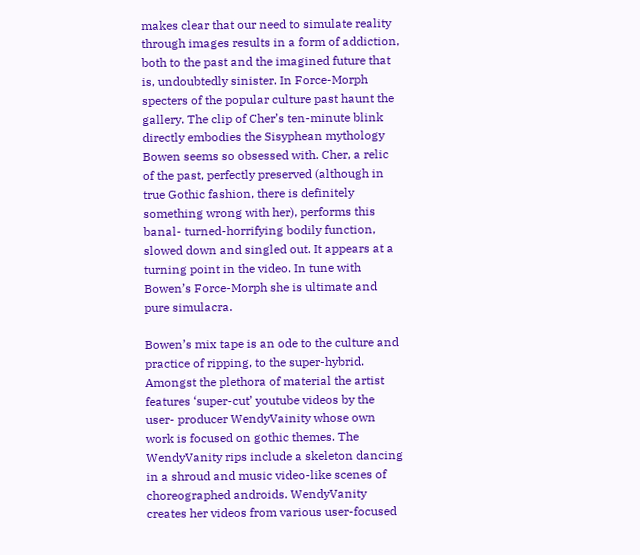makes clear that our need to simulate reality through images results in a form of addiction, both to the past and the imagined future that is, undoubtedly sinister. In Force-Morph specters of the popular culture past haunt the gallery. The clip of Cher’s ten-minute blink directly embodies the Sisyphean mythology Bowen seems so obsessed with. Cher, a relic of the past, perfectly preserved (although in true Gothic fashion, there is definitely something wrong with her), performs this banal- turned-horrifying bodily function, slowed down and singled out. It appears at a turning point in the video. In tune with Bowen’s Force-Morph she is ultimate and pure simulacra.

Bowen’s mix tape is an ode to the culture and practice of ripping, to the super-hybrid. Amongst the plethora of material the artist features ‘super-cut’ youtube videos by the user- producer WendyVainity whose own work is focused on gothic themes. The WendyVanity rips include a skeleton dancing in a shroud and music video-like scenes of choreographed androids. WendyVanity creates her videos from various user-focused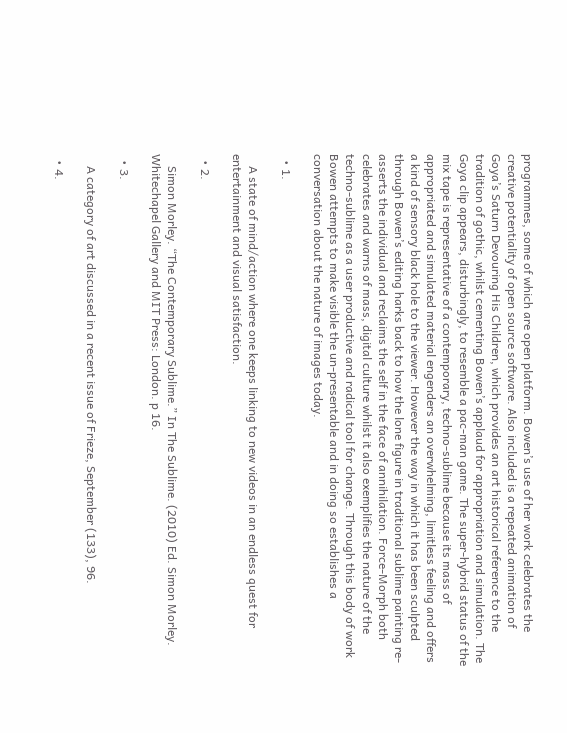programmes, some of which are open platform. Bowen’s use of her work celebrates the creative potentiality of open source software. Also included is a repeated animation of Goya’s Saturn Devouring His Children, which provides an art historical reference to the tradition of gothic, whilst cementing Bowen’s applaud for appropriation and simulation. The Goya clip appears, disturbingly, to resemble a pac-man game. The super-hybrid status of the mix tape is representative of a contemporary, techno-sublime because its mass of appropriated and simulated material engenders an overwhelming, limitless feeling and offers a kind of sensory black hole to the viewer. However the way in which it has been sculpted through Bowen’s editing harks back to how the lone figure in traditional sublime painting re-asserts the individual and reclaims the self in the face of annihilation. Force-Morph both celebrates and warns of mass, digital culture whilst it also exemplifies the nature of the techno-sublime as a user productive and radical tool for change. Through this body of work Bowen attempts to make visible the un-presentable and in doing so establishes a conversation about the nature of images today.

  • 1.

    A state of mind/action where one keeps linking to new videos in an endless quest for entertainment and visual satisfaction.

  • 2.

    Simon Morley. “The Contemporary Sublime.” In The Sublime. (2010) Ed. Simon Morley. Whitechapel Gallery and MIT Press: London. p 16.

  • 3.

    A category of art discussed in a recent issue of Frieze, September (133), 96.

  • 4.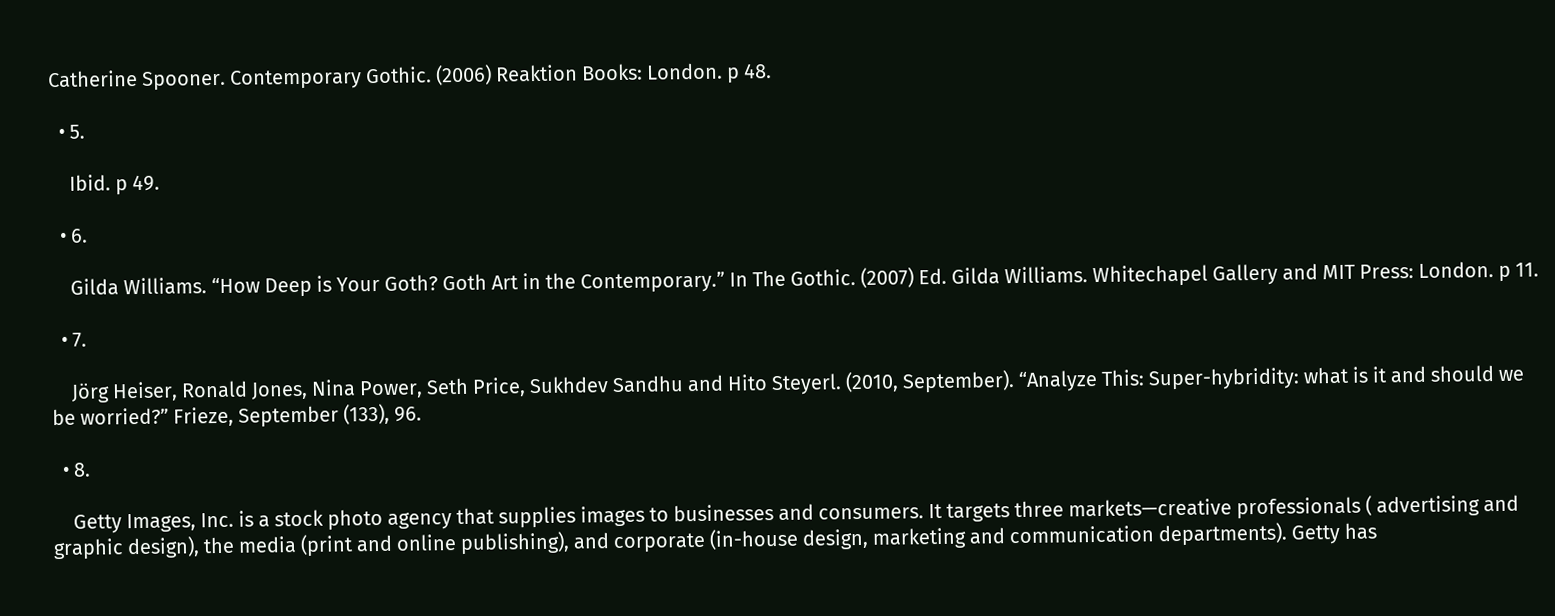Catherine Spooner. Contemporary Gothic. (2006) Reaktion Books: London. p 48.

  • 5.

    Ibid. p 49.

  • 6.

    Gilda Williams. “How Deep is Your Goth? Goth Art in the Contemporary.” In The Gothic. (2007) Ed. Gilda Williams. Whitechapel Gallery and MIT Press: London. p 11.

  • 7.

    Jörg Heiser, Ronald Jones, Nina Power, Seth Price, Sukhdev Sandhu and Hito Steyerl. (2010, September). “Analyze This: Super-hybridity: what is it and should we be worried?” Frieze, September (133), 96.

  • 8.

    Getty Images, Inc. is a stock photo agency that supplies images to businesses and consumers. It targets three markets—creative professionals ( advertising and graphic design), the media (print and online publishing), and corporate (in-house design, marketing and communication departments). Getty has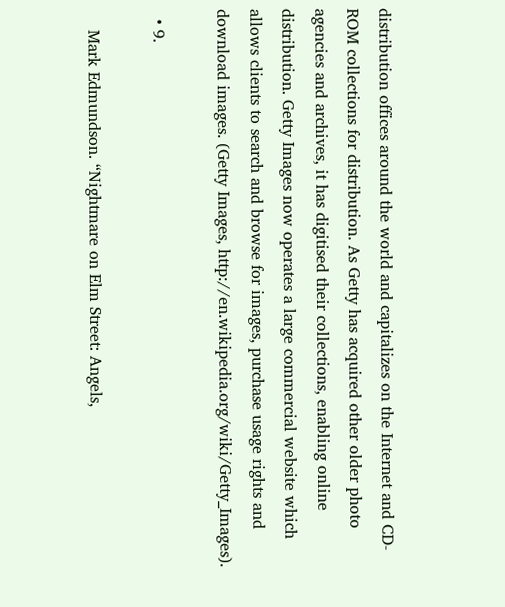distribution offices around the world and capitalizes on the Internet and CD-ROM collections for distribution. As Getty has acquired other older photo agencies and archives, it has digitised their collections, enabling online distribution. Getty Images now operates a large commercial website which allows clients to search and browse for images, purchase usage rights and download images. (Getty Images, http://en.wikipedia.org/wiki/Getty_Images).

  • 9.

    Mark Edmundson. “Nightmare on Elm Street: Angels,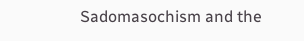Sadomasochism and the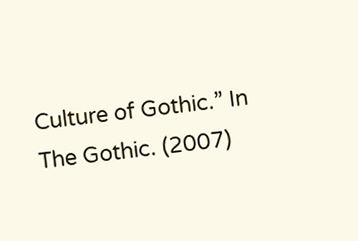Culture of Gothic.” In The Gothic. (2007)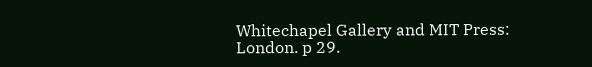Whitechapel Gallery and MIT Press: London. p 29.